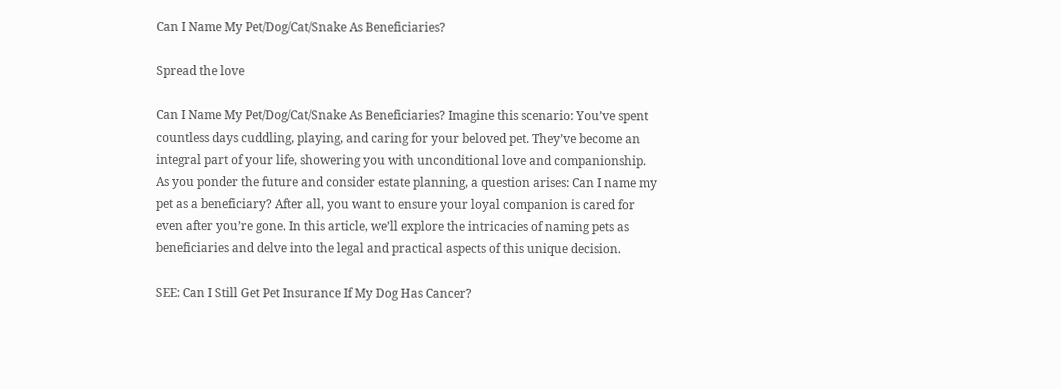Can I Name My Pet/Dog/Cat/Snake As Beneficiaries?

Spread the love

Can I Name My Pet/Dog/Cat/Snake As Beneficiaries? Imagine this scenario: You’ve spent countless days cuddling, playing, and caring for your beloved pet. They’ve become an integral part of your life, showering you with unconditional love and companionship. As you ponder the future and consider estate planning, a question arises: Can I name my pet as a beneficiary? After all, you want to ensure your loyal companion is cared for even after you’re gone. In this article, we’ll explore the intricacies of naming pets as beneficiaries and delve into the legal and practical aspects of this unique decision.

SEE: Can I Still Get Pet Insurance If My Dog Has Cancer?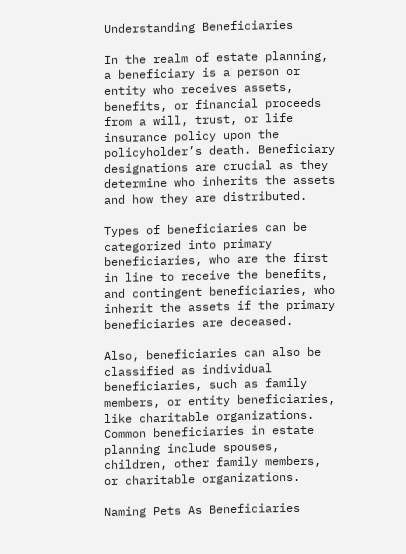Understanding Beneficiaries

In the realm of estate planning, a beneficiary is a person or entity who receives assets, benefits, or financial proceeds from a will, trust, or life insurance policy upon the policyholder’s death. Beneficiary designations are crucial as they determine who inherits the assets and how they are distributed.

Types of beneficiaries can be categorized into primary beneficiaries, who are the first in line to receive the benefits, and contingent beneficiaries, who inherit the assets if the primary beneficiaries are deceased.

Also, beneficiaries can also be classified as individual beneficiaries, such as family members, or entity beneficiaries, like charitable organizations. Common beneficiaries in estate planning include spouses, children, other family members, or charitable organizations.

Naming Pets As Beneficiaries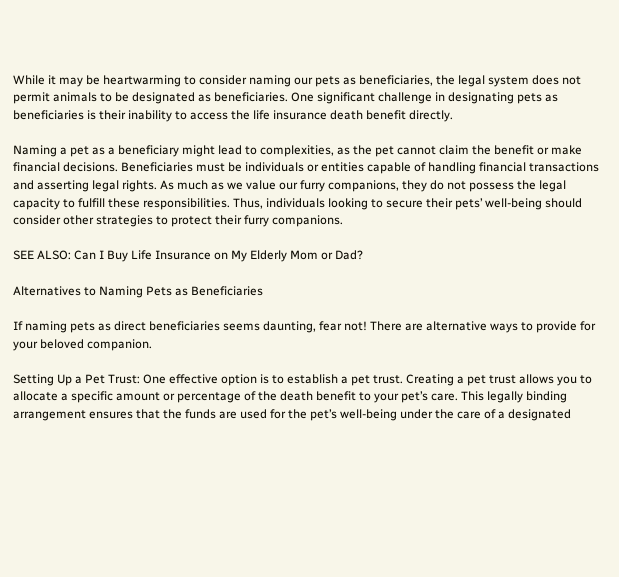While it may be heartwarming to consider naming our pets as beneficiaries, the legal system does not permit animals to be designated as beneficiaries. One significant challenge in designating pets as beneficiaries is their inability to access the life insurance death benefit directly.

Naming a pet as a beneficiary might lead to complexities, as the pet cannot claim the benefit or make financial decisions. Beneficiaries must be individuals or entities capable of handling financial transactions and asserting legal rights. As much as we value our furry companions, they do not possess the legal capacity to fulfill these responsibilities. Thus, individuals looking to secure their pets’ well-being should consider other strategies to protect their furry companions.

SEE ALSO: Can I Buy Life Insurance on My Elderly Mom or Dad?

Alternatives to Naming Pets as Beneficiaries

If naming pets as direct beneficiaries seems daunting, fear not! There are alternative ways to provide for your beloved companion.

Setting Up a Pet Trust: One effective option is to establish a pet trust. Creating a pet trust allows you to allocate a specific amount or percentage of the death benefit to your pet’s care. This legally binding arrangement ensures that the funds are used for the pet’s well-being under the care of a designated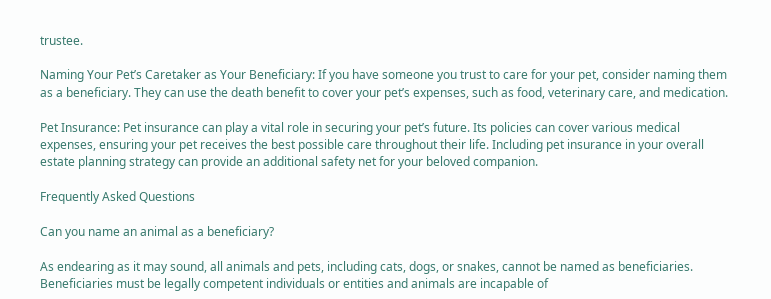trustee.

Naming Your Pet’s Caretaker as Your Beneficiary: If you have someone you trust to care for your pet, consider naming them as a beneficiary. They can use the death benefit to cover your pet’s expenses, such as food, veterinary care, and medication.

Pet Insurance: Pet insurance can play a vital role in securing your pet’s future. Its policies can cover various medical expenses, ensuring your pet receives the best possible care throughout their life. Including pet insurance in your overall estate planning strategy can provide an additional safety net for your beloved companion.

Frequently Asked Questions

Can you name an animal as a beneficiary?

As endearing as it may sound, all animals and pets, including cats, dogs, or snakes, cannot be named as beneficiaries. Beneficiaries must be legally competent individuals or entities and animals are incapable of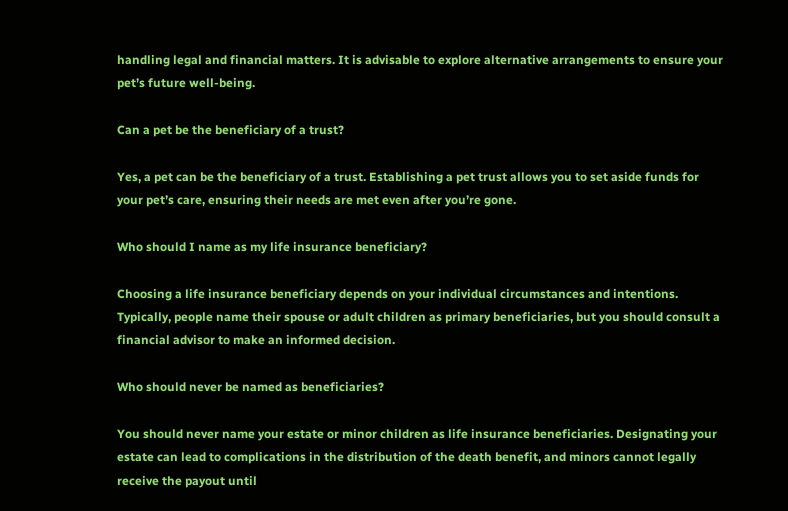handling legal and financial matters. It is advisable to explore alternative arrangements to ensure your pet’s future well-being.

Can a pet be the beneficiary of a trust?

Yes, a pet can be the beneficiary of a trust. Establishing a pet trust allows you to set aside funds for your pet’s care, ensuring their needs are met even after you’re gone.

Who should I name as my life insurance beneficiary?

Choosing a life insurance beneficiary depends on your individual circumstances and intentions. Typically, people name their spouse or adult children as primary beneficiaries, but you should consult a financial advisor to make an informed decision.

Who should never be named as beneficiaries?

You should never name your estate or minor children as life insurance beneficiaries. Designating your estate can lead to complications in the distribution of the death benefit, and minors cannot legally receive the payout until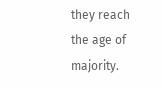they reach the age of majority.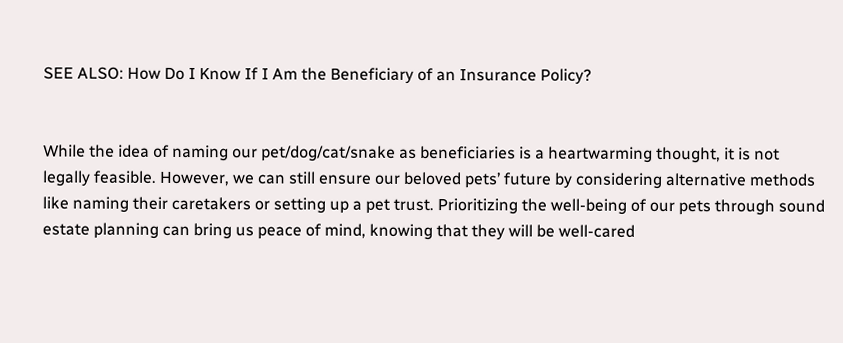SEE ALSO: How Do I Know If I Am the Beneficiary of an Insurance Policy?


While the idea of naming our pet/dog/cat/snake as beneficiaries is a heartwarming thought, it is not legally feasible. However, we can still ensure our beloved pets’ future by considering alternative methods like naming their caretakers or setting up a pet trust. Prioritizing the well-being of our pets through sound estate planning can bring us peace of mind, knowing that they will be well-cared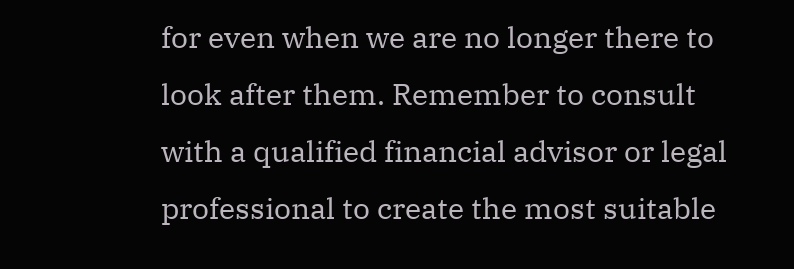for even when we are no longer there to look after them. Remember to consult with a qualified financial advisor or legal professional to create the most suitable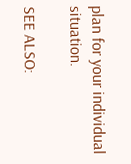plan for your individual situation.

SEE ALSO: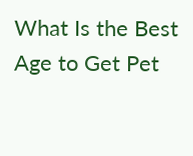What Is the Best Age to Get Pet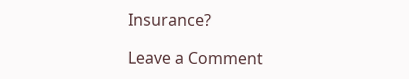Insurance?

Leave a Comment